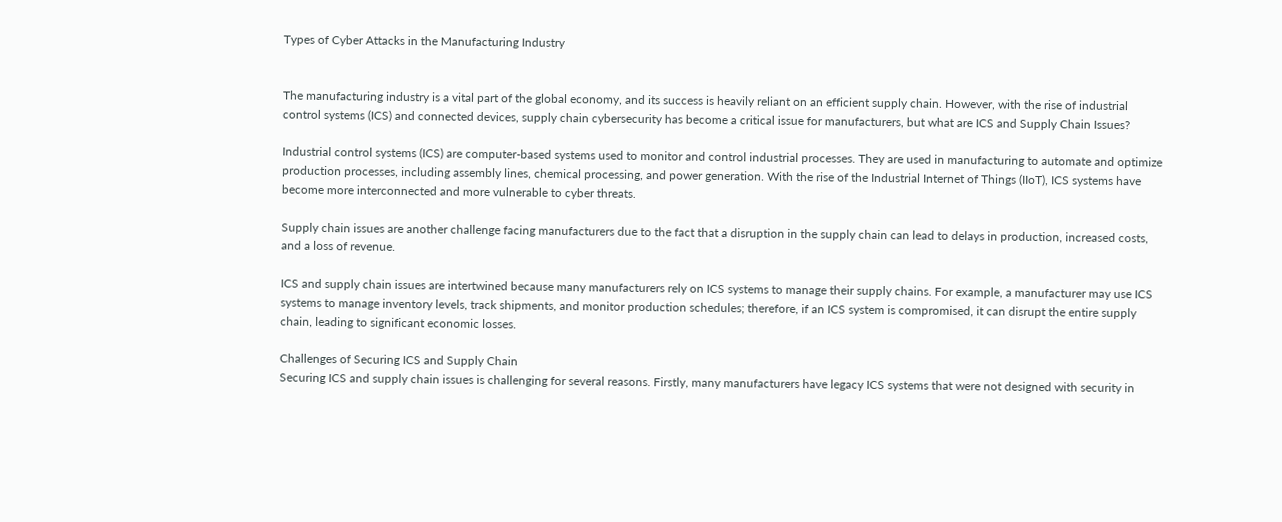Types of Cyber Attacks in the Manufacturing Industry


The manufacturing industry is a vital part of the global economy, and its success is heavily reliant on an efficient supply chain. However, with the rise of industrial control systems (ICS) and connected devices, supply chain cybersecurity has become a critical issue for manufacturers, but what are ICS and Supply Chain Issues?

Industrial control systems (ICS) are computer-based systems used to monitor and control industrial processes. They are used in manufacturing to automate and optimize production processes, including assembly lines, chemical processing, and power generation. With the rise of the Industrial Internet of Things (IIoT), ICS systems have become more interconnected and more vulnerable to cyber threats.

Supply chain issues are another challenge facing manufacturers due to the fact that a disruption in the supply chain can lead to delays in production, increased costs, and a loss of revenue.

ICS and supply chain issues are intertwined because many manufacturers rely on ICS systems to manage their supply chains. For example, a manufacturer may use ICS systems to manage inventory levels, track shipments, and monitor production schedules; therefore, if an ICS system is compromised, it can disrupt the entire supply chain, leading to significant economic losses.

Challenges of Securing ICS and Supply Chain
Securing ICS and supply chain issues is challenging for several reasons. Firstly, many manufacturers have legacy ICS systems that were not designed with security in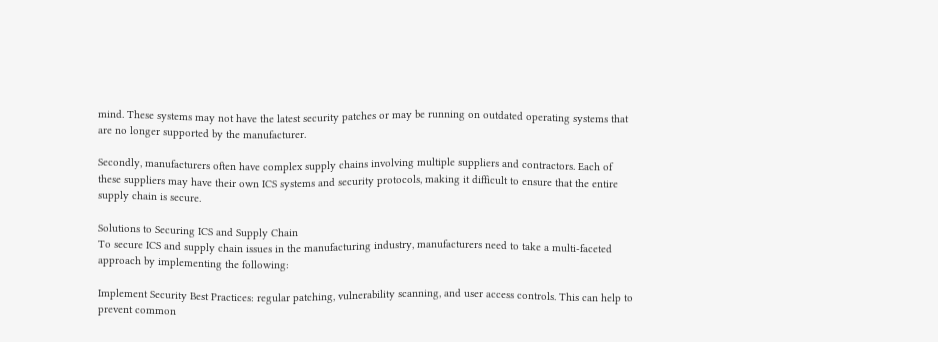mind. These systems may not have the latest security patches or may be running on outdated operating systems that are no longer supported by the manufacturer.

Secondly, manufacturers often have complex supply chains involving multiple suppliers and contractors. Each of these suppliers may have their own ICS systems and security protocols, making it difficult to ensure that the entire supply chain is secure.

Solutions to Securing ICS and Supply Chain
To secure ICS and supply chain issues in the manufacturing industry, manufacturers need to take a multi-faceted approach by implementing the following:

Implement Security Best Practices: regular patching, vulnerability scanning, and user access controls. This can help to prevent common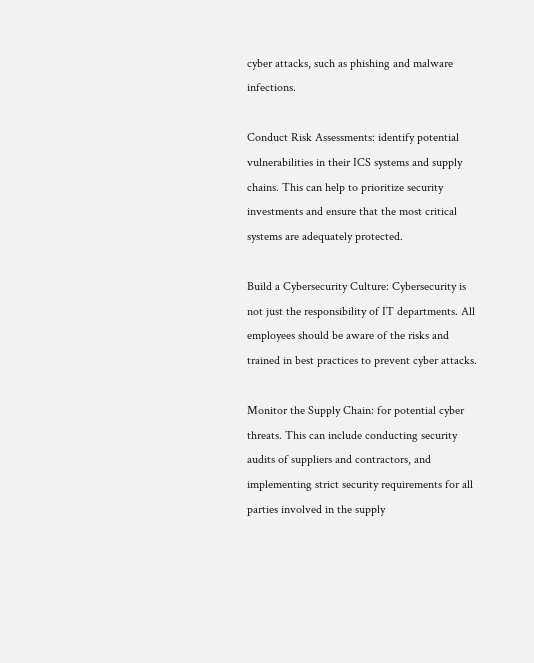cyber attacks, such as phishing and malware infections.

Conduct Risk Assessments: identify potential vulnerabilities in their ICS systems and supply chains. This can help to prioritize security investments and ensure that the most critical systems are adequately protected.

Build a Cybersecurity Culture: Cybersecurity is not just the responsibility of IT departments. All employees should be aware of the risks and trained in best practices to prevent cyber attacks.

Monitor the Supply Chain: for potential cyber threats. This can include conducting security audits of suppliers and contractors, and implementing strict security requirements for all parties involved in the supply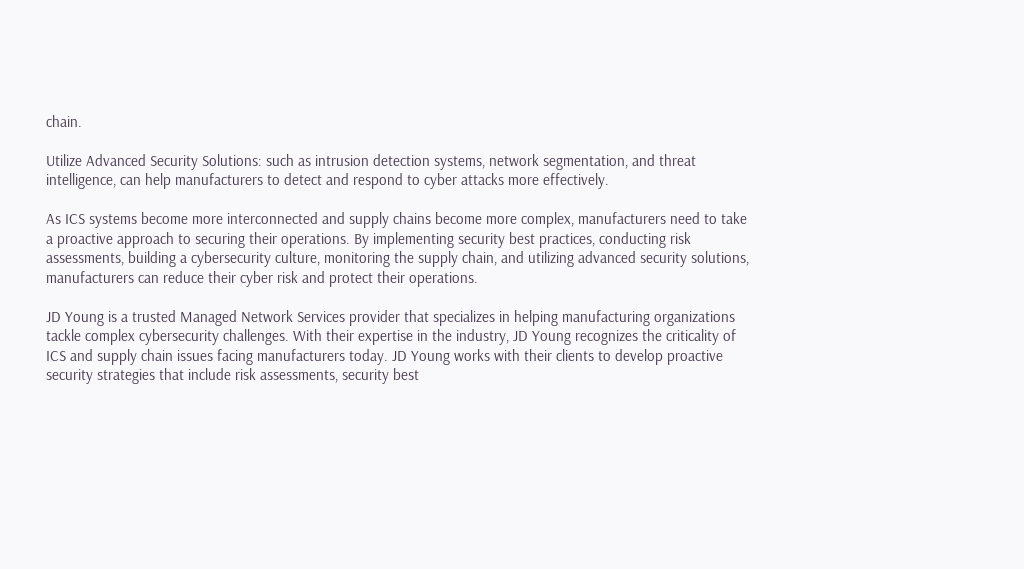chain.

Utilize Advanced Security Solutions: such as intrusion detection systems, network segmentation, and threat intelligence, can help manufacturers to detect and respond to cyber attacks more effectively.

As ICS systems become more interconnected and supply chains become more complex, manufacturers need to take a proactive approach to securing their operations. By implementing security best practices, conducting risk assessments, building a cybersecurity culture, monitoring the supply chain, and utilizing advanced security solutions, manufacturers can reduce their cyber risk and protect their operations.

JD Young is a trusted Managed Network Services provider that specializes in helping manufacturing organizations tackle complex cybersecurity challenges. With their expertise in the industry, JD Young recognizes the criticality of ICS and supply chain issues facing manufacturers today. JD Young works with their clients to develop proactive security strategies that include risk assessments, security best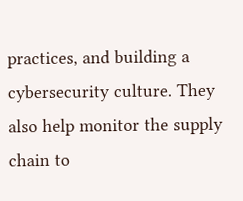practices, and building a cybersecurity culture. They also help monitor the supply chain to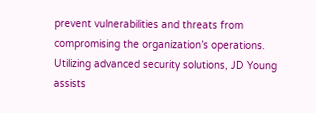prevent vulnerabilities and threats from compromising the organization’s operations. Utilizing advanced security solutions, JD Young assists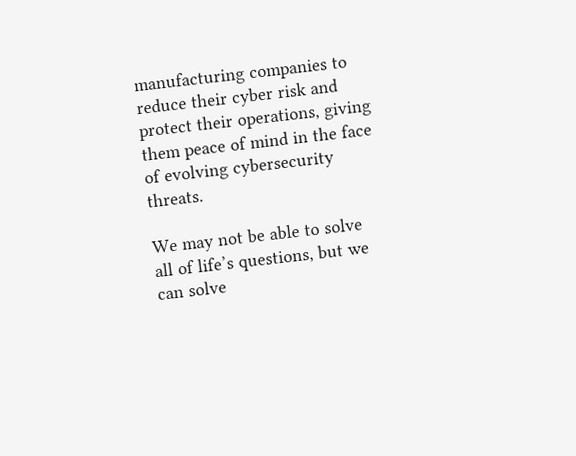manufacturing companies to reduce their cyber risk and protect their operations, giving them peace of mind in the face of evolving cybersecurity threats.

We may not be able to solve all of life’s questions, but we can solve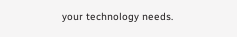your technology needs.